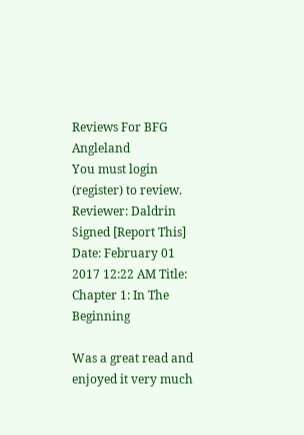Reviews For BFG Angleland
You must login (register) to review.
Reviewer: Daldrin Signed [Report This]
Date: February 01 2017 12:22 AM Title: Chapter 1: In The Beginning

Was a great read and enjoyed it very much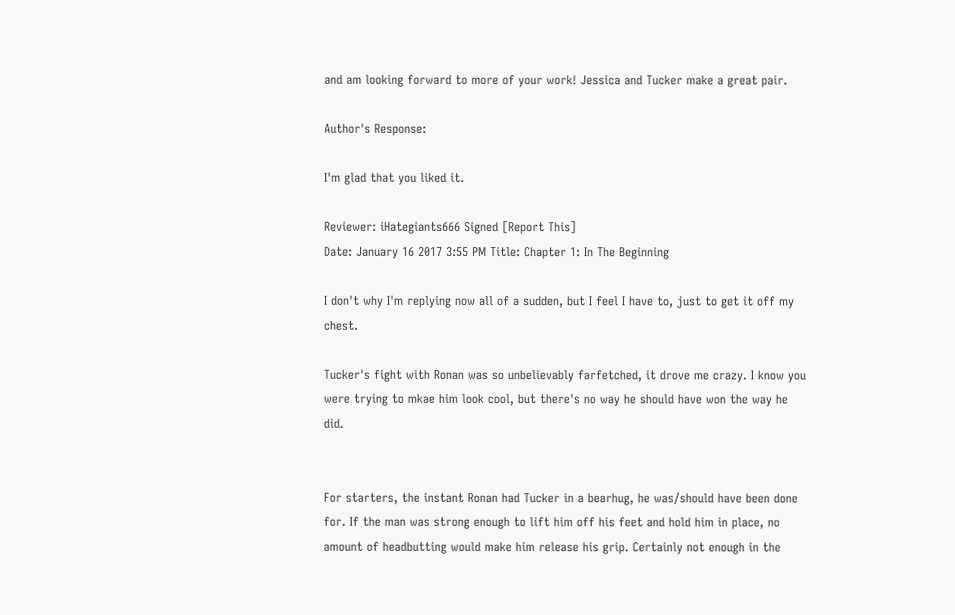and am looking forward to more of your work! Jessica and Tucker make a great pair.

Author's Response:

I'm glad that you liked it.

Reviewer: iHategiants666 Signed [Report This]
Date: January 16 2017 3:55 PM Title: Chapter 1: In The Beginning

I don't why I'm replying now all of a sudden, but I feel I have to, just to get it off my chest.

Tucker's fight with Ronan was so unbelievably farfetched, it drove me crazy. I know you were trying to mkae him look cool, but there's no way he should have won the way he did.


For starters, the instant Ronan had Tucker in a bearhug, he was/should have been done for. If the man was strong enough to lift him off his feet and hold him in place, no amount of headbutting would make him release his grip. Certainly not enough in the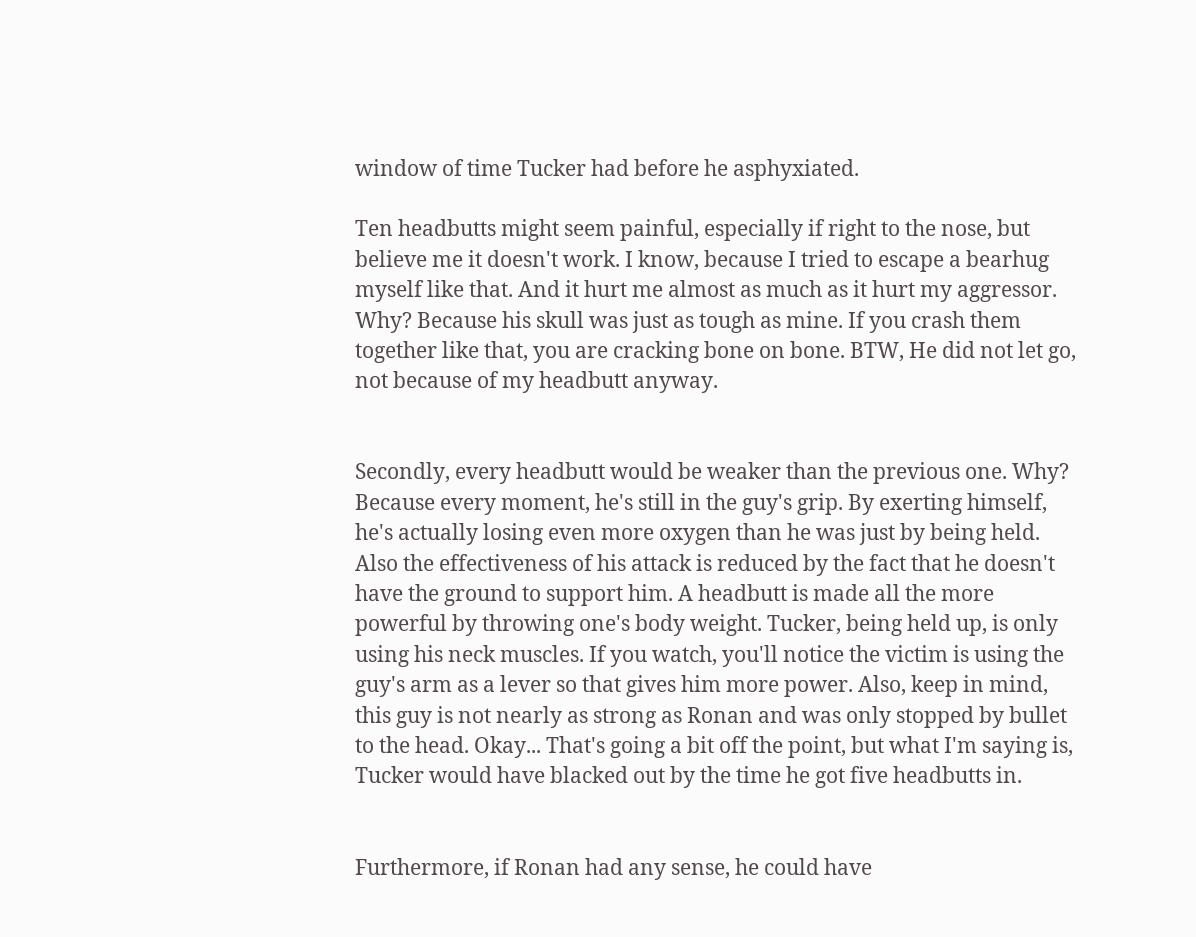window of time Tucker had before he asphyxiated.

Ten headbutts might seem painful, especially if right to the nose, but believe me it doesn't work. I know, because I tried to escape a bearhug myself like that. And it hurt me almost as much as it hurt my aggressor. Why? Because his skull was just as tough as mine. If you crash them together like that, you are cracking bone on bone. BTW, He did not let go, not because of my headbutt anyway.


Secondly, every headbutt would be weaker than the previous one. Why? Because every moment, he's still in the guy's grip. By exerting himself, he's actually losing even more oxygen than he was just by being held. Also the effectiveness of his attack is reduced by the fact that he doesn't have the ground to support him. A headbutt is made all the more powerful by throwing one's body weight. Tucker, being held up, is only using his neck muscles. If you watch, you'll notice the victim is using the guy's arm as a lever so that gives him more power. Also, keep in mind, this guy is not nearly as strong as Ronan and was only stopped by bullet to the head. Okay... That's going a bit off the point, but what I'm saying is, Tucker would have blacked out by the time he got five headbutts in.


Furthermore, if Ronan had any sense, he could have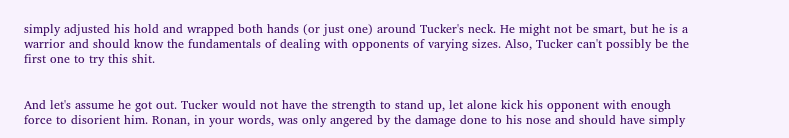simply adjusted his hold and wrapped both hands (or just one) around Tucker's neck. He might not be smart, but he is a warrior and should know the fundamentals of dealing with opponents of varying sizes. Also, Tucker can't possibly be the first one to try this shit.


And let's assume he got out. Tucker would not have the strength to stand up, let alone kick his opponent with enough force to disorient him. Ronan, in your words, was only angered by the damage done to his nose and should have simply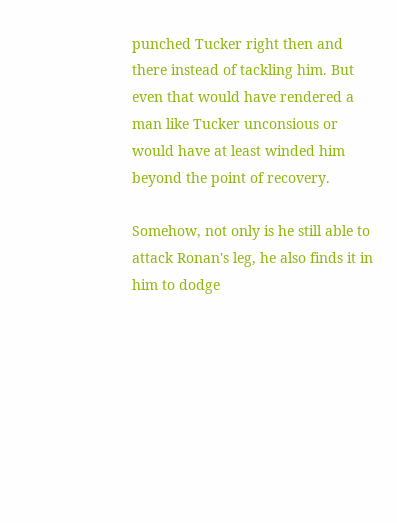punched Tucker right then and there instead of tackling him. But even that would have rendered a man like Tucker unconsious or would have at least winded him beyond the point of recovery.

Somehow, not only is he still able to attack Ronan's leg, he also finds it in him to dodge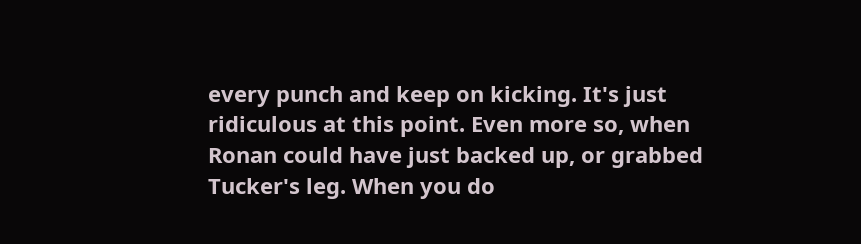every punch and keep on kicking. It's just ridiculous at this point. Even more so, when Ronan could have just backed up, or grabbed Tucker's leg. When you do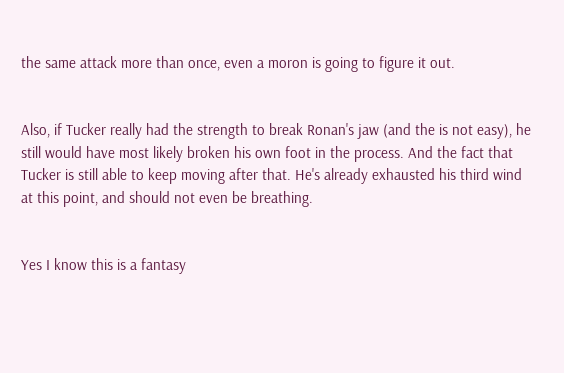the same attack more than once, even a moron is going to figure it out.


Also, if Tucker really had the strength to break Ronan's jaw (and the is not easy), he still would have most likely broken his own foot in the process. And the fact that Tucker is still able to keep moving after that. He's already exhausted his third wind at this point, and should not even be breathing.


Yes I know this is a fantasy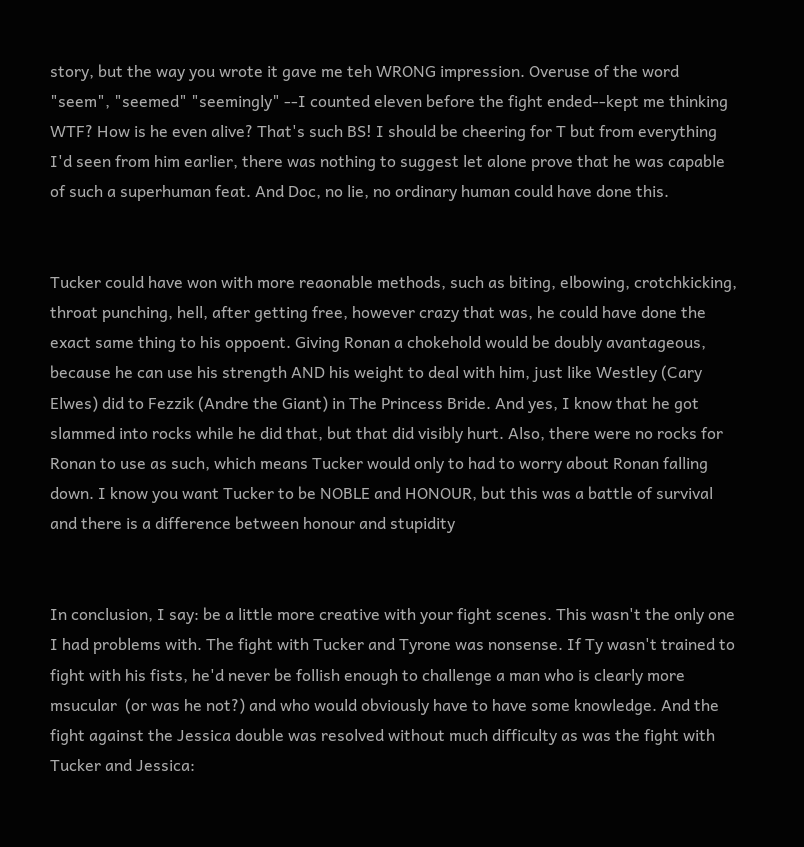story, but the way you wrote it gave me teh WRONG impression. Overuse of the word "seem", "seemed" "seemingly" --I counted eleven before the fight ended--kept me thinking WTF? How is he even alive? That's such BS! I should be cheering for T but from everything I'd seen from him earlier, there was nothing to suggest let alone prove that he was capable of such a superhuman feat. And Doc, no lie, no ordinary human could have done this.


Tucker could have won with more reaonable methods, such as biting, elbowing, crotchkicking, throat punching, hell, after getting free, however crazy that was, he could have done the exact same thing to his oppoent. Giving Ronan a chokehold would be doubly avantageous, because he can use his strength AND his weight to deal with him, just like Westley (Cary Elwes) did to Fezzik (Andre the Giant) in The Princess Bride. And yes, I know that he got slammed into rocks while he did that, but that did visibly hurt. Also, there were no rocks for Ronan to use as such, which means Tucker would only to had to worry about Ronan falling down. I know you want Tucker to be NOBLE and HONOUR, but this was a battle of survival and there is a difference between honour and stupidity


In conclusion, I say: be a little more creative with your fight scenes. This wasn't the only one I had problems with. The fight with Tucker and Tyrone was nonsense. If Ty wasn't trained to fight with his fists, he'd never be follish enough to challenge a man who is clearly more msucular  (or was he not?) and who would obviously have to have some knowledge. And the fight against the Jessica double was resolved without much difficulty as was the fight with Tucker and Jessica: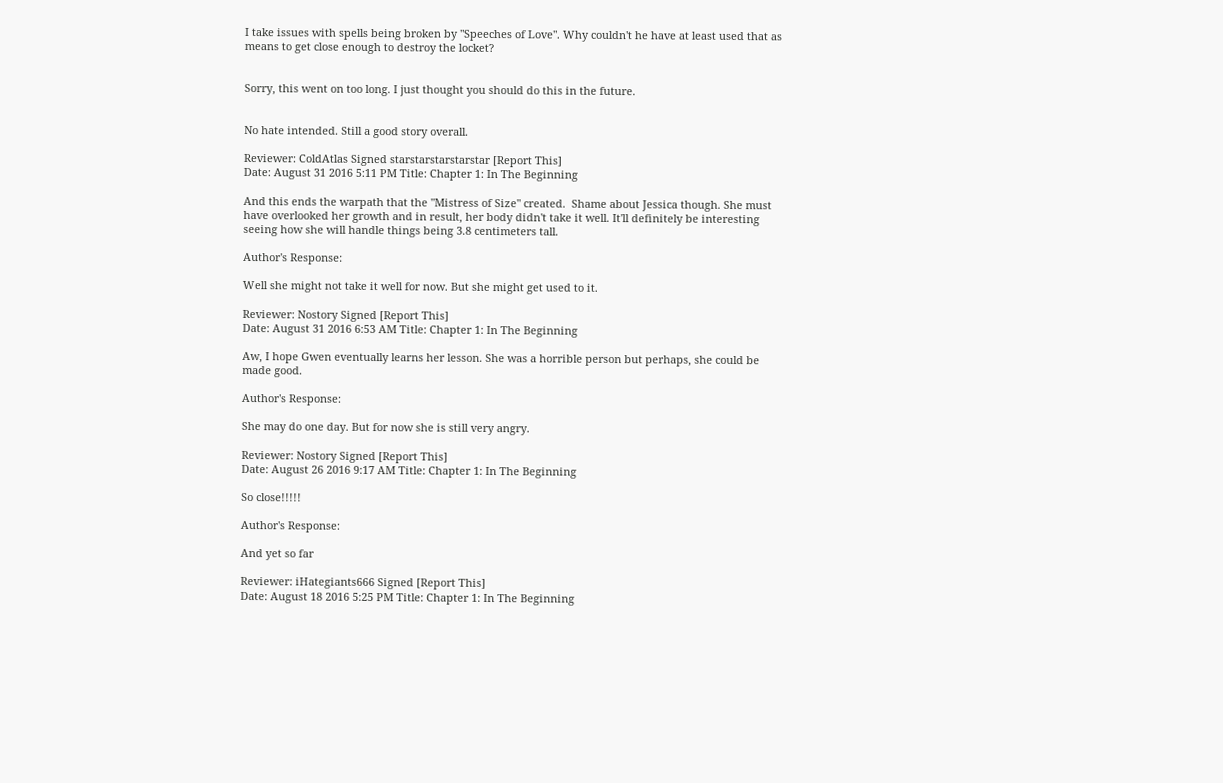I take issues with spells being broken by "Speeches of Love". Why couldn't he have at least used that as means to get close enough to destroy the locket?


Sorry, this went on too long. I just thought you should do this in the future.


No hate intended. Still a good story overall.

Reviewer: ColdAtlas Signed starstarstarstarstar [Report This]
Date: August 31 2016 5:11 PM Title: Chapter 1: In The Beginning

And this ends the warpath that the "Mistress of Size" created.  Shame about Jessica though. She must have overlooked her growth and in result, her body didn't take it well. It'll definitely be interesting seeing how she will handle things being 3.8 centimeters tall.

Author's Response:

Well she might not take it well for now. But she might get used to it.

Reviewer: Nostory Signed [Report This]
Date: August 31 2016 6:53 AM Title: Chapter 1: In The Beginning

Aw, I hope Gwen eventually learns her lesson. She was a horrible person but perhaps, she could be made good.

Author's Response:

She may do one day. But for now she is still very angry.

Reviewer: Nostory Signed [Report This]
Date: August 26 2016 9:17 AM Title: Chapter 1: In The Beginning

So close!!!!!

Author's Response:

And yet so far

Reviewer: iHategiants666 Signed [Report This]
Date: August 18 2016 5:25 PM Title: Chapter 1: In The Beginning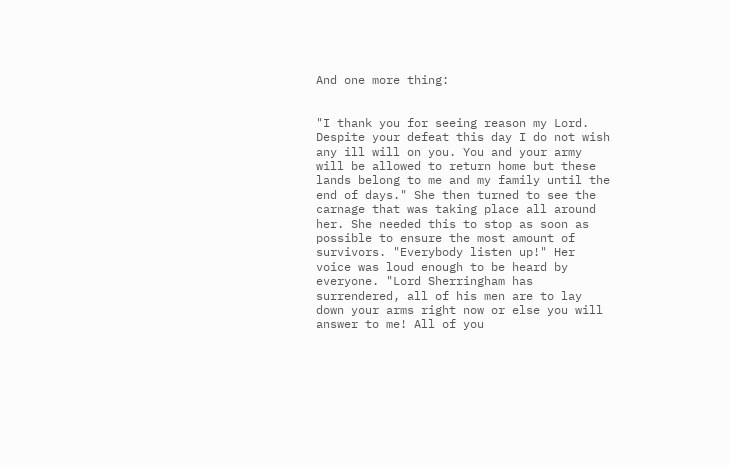And one more thing:


"I thank you for seeing reason my Lord. Despite your defeat this day I do not wish any ill will on you. You and your army will be allowed to return home but these lands belong to me and my family until the end of days." She then turned to see the carnage that was taking place all around her. She needed this to stop as soon as possible to ensure the most amount of survivors. "Everybody listen up!" Her voice was loud enough to be heard by everyone. "Lord Sherringham has surrendered, all of his men are to lay down your arms right now or else you will answer to me! All of you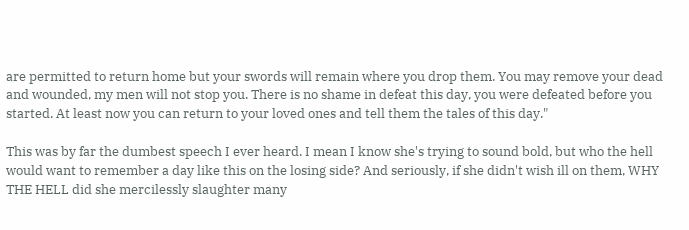are permitted to return home but your swords will remain where you drop them. You may remove your dead and wounded, my men will not stop you. There is no shame in defeat this day, you were defeated before you started. At least now you can return to your loved ones and tell them the tales of this day."

This was by far the dumbest speech I ever heard. I mean I know she's trying to sound bold, but who the hell would want to remember a day like this on the losing side? And seriously, if she didn't wish ill on them, WHY THE HELL did she mercilessly slaughter many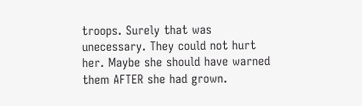troops. Surely that was unecessary. They could not hurt her. Maybe she should have warned them AFTER she had grown.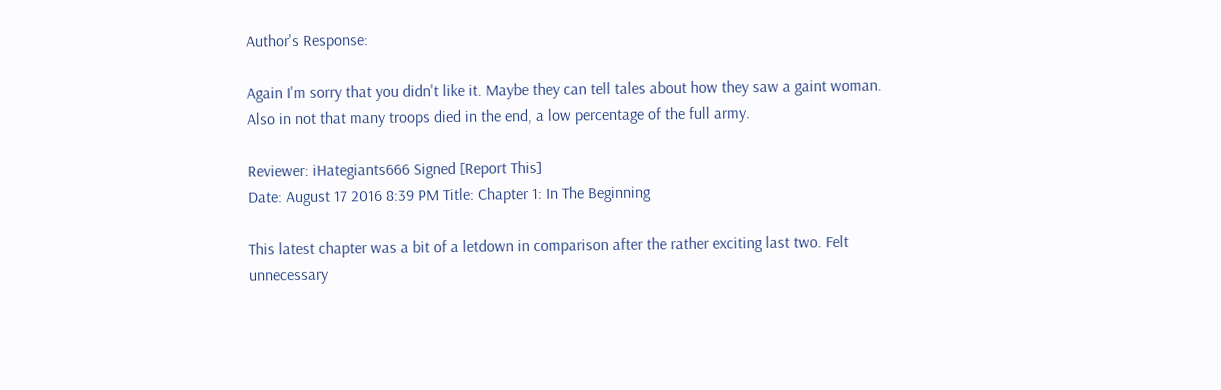Author's Response:

Again I'm sorry that you didn't like it. Maybe they can tell tales about how they saw a gaint woman. Also in not that many troops died in the end, a low percentage of the full army.

Reviewer: iHategiants666 Signed [Report This]
Date: August 17 2016 8:39 PM Title: Chapter 1: In The Beginning

This latest chapter was a bit of a letdown in comparison after the rather exciting last two. Felt unnecessary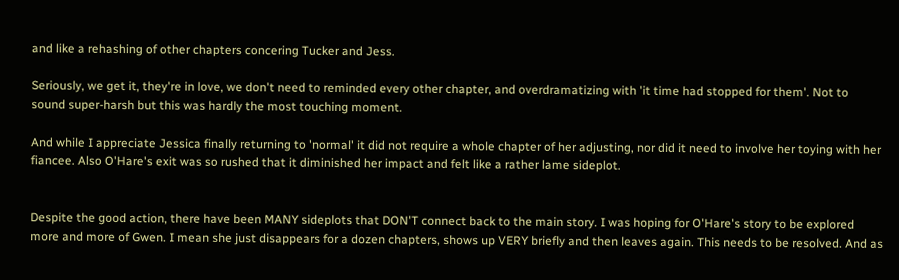and like a rehashing of other chapters concering Tucker and Jess.

Seriously, we get it, they're in love, we don't need to reminded every other chapter, and overdramatizing with 'it time had stopped for them'. Not to sound super-harsh but this was hardly the most touching moment.

And while I appreciate Jessica finally returning to 'normal' it did not require a whole chapter of her adjusting, nor did it need to involve her toying with her fiancee. Also O'Hare's exit was so rushed that it diminished her impact and felt like a rather lame sideplot.


Despite the good action, there have been MANY sideplots that DON'T connect back to the main story. I was hoping for O'Hare's story to be explored more and more of Gwen. I mean she just disappears for a dozen chapters, shows up VERY briefly and then leaves again. This needs to be resolved. And as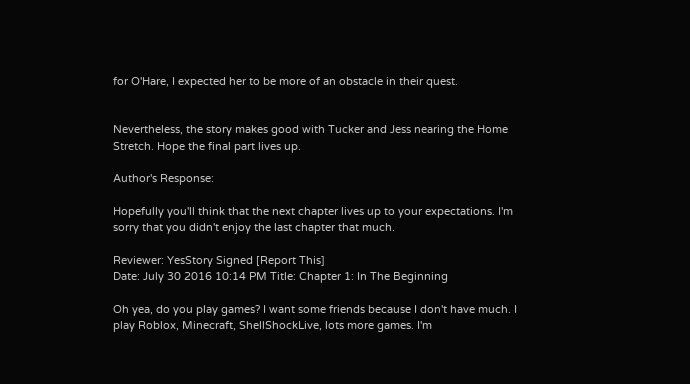for O'Hare, I expected her to be more of an obstacle in their quest.


Nevertheless, the story makes good with Tucker and Jess nearing the Home Stretch. Hope the final part lives up.

Author's Response:

Hopefully you'll think that the next chapter lives up to your expectations. I'm sorry that you didn't enjoy the last chapter that much.

Reviewer: YesStory Signed [Report This]
Date: July 30 2016 10:14 PM Title: Chapter 1: In The Beginning

Oh yea, do you play games? I want some friends because I don't have much. I play Roblox, Minecraft, ShellShockLive, lots more games. I'm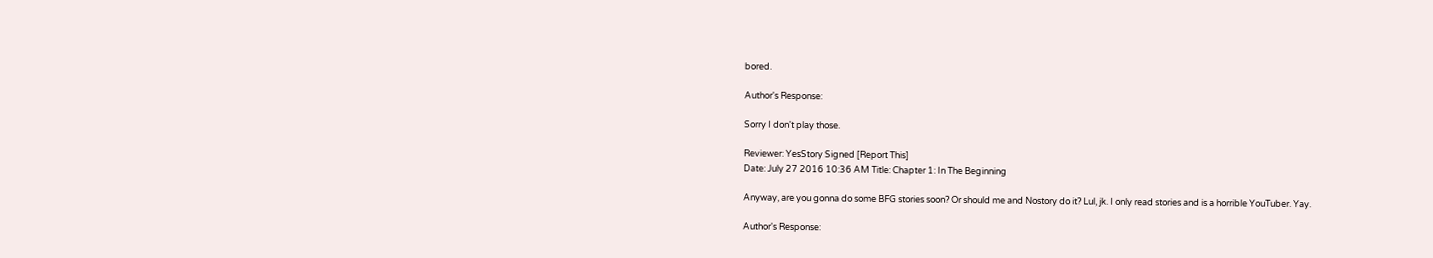bored.

Author's Response:

Sorry I don't play those.

Reviewer: YesStory Signed [Report This]
Date: July 27 2016 10:36 AM Title: Chapter 1: In The Beginning

Anyway, are you gonna do some BFG stories soon? Or should me and Nostory do it? Lul, jk. I only read stories and is a horrible YouTuber. Yay.

Author's Response: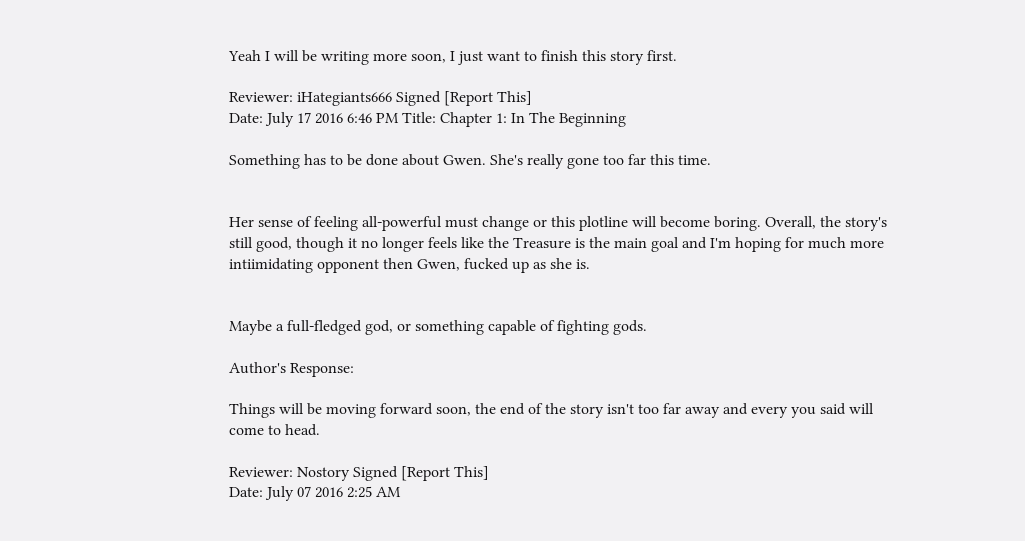Yeah I will be writing more soon, I just want to finish this story first.

Reviewer: iHategiants666 Signed [Report This]
Date: July 17 2016 6:46 PM Title: Chapter 1: In The Beginning

Something has to be done about Gwen. She's really gone too far this time.


Her sense of feeling all-powerful must change or this plotline will become boring. Overall, the story's still good, though it no longer feels like the Treasure is the main goal and I'm hoping for much more intiimidating opponent then Gwen, fucked up as she is.


Maybe a full-fledged god, or something capable of fighting gods.

Author's Response:

Things will be moving forward soon, the end of the story isn't too far away and every you said will come to head.

Reviewer: Nostory Signed [Report This]
Date: July 07 2016 2:25 AM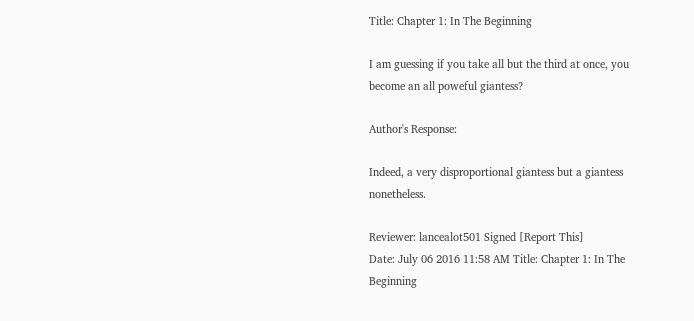Title: Chapter 1: In The Beginning

I am guessing if you take all but the third at once, you become an all poweful giantess?

Author's Response:

Indeed, a very disproportional giantess but a giantess nonetheless.

Reviewer: lancealot501 Signed [Report This]
Date: July 06 2016 11:58 AM Title: Chapter 1: In The Beginning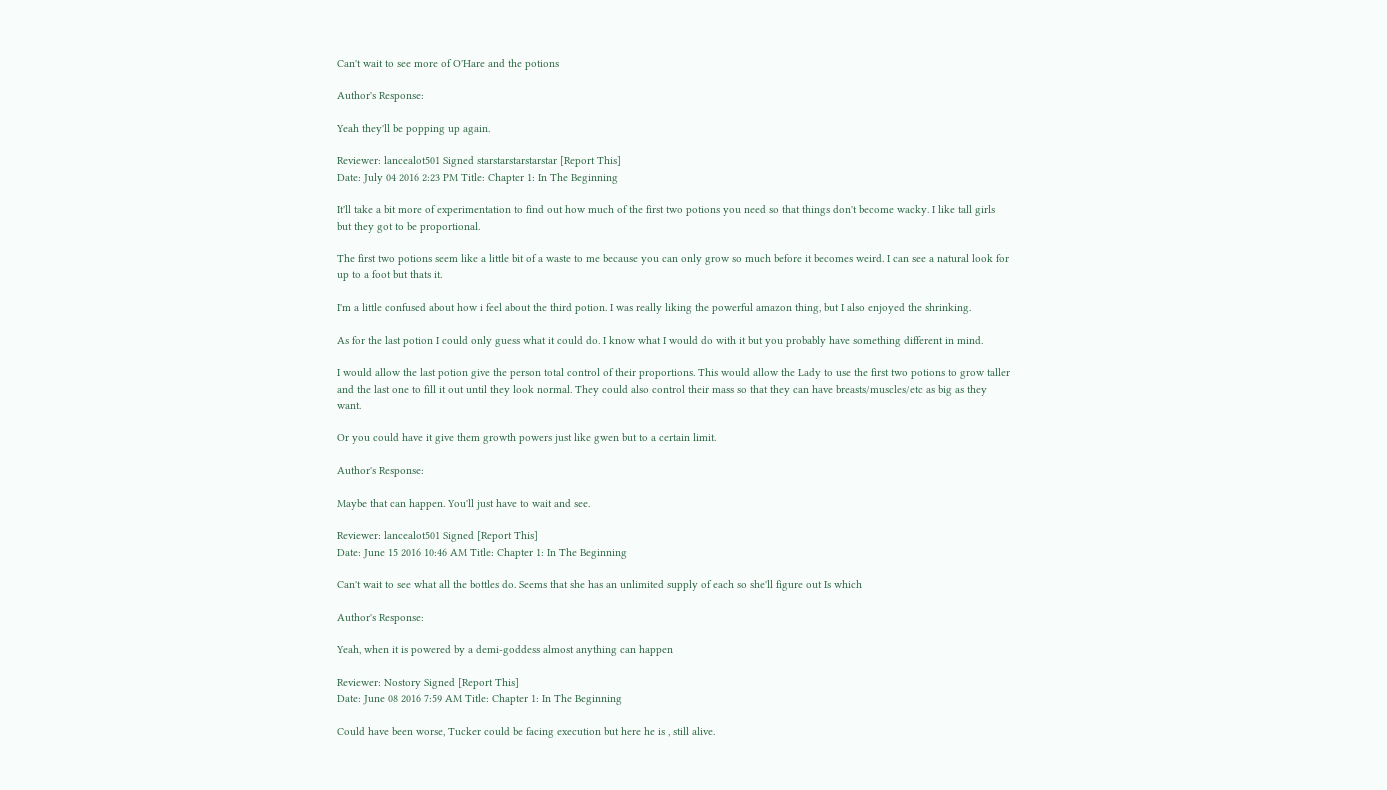Can't wait to see more of O'Hare and the potions

Author's Response:

Yeah they'll be popping up again.

Reviewer: lancealot501 Signed starstarstarstarstar [Report This]
Date: July 04 2016 2:23 PM Title: Chapter 1: In The Beginning

It'll take a bit more of experimentation to find out how much of the first two potions you need so that things don't become wacky. I like tall girls but they got to be proportional.

The first two potions seem like a little bit of a waste to me because you can only grow so much before it becomes weird. I can see a natural look for up to a foot but thats it.

I'm a little confused about how i feel about the third potion. I was really liking the powerful amazon thing, but I also enjoyed the shrinking.

As for the last potion I could only guess what it could do. I know what I would do with it but you probably have something different in mind.

I would allow the last potion give the person total control of their proportions. This would allow the Lady to use the first two potions to grow taller and the last one to fill it out until they look normal. They could also control their mass so that they can have breasts/muscles/etc as big as they want.

Or you could have it give them growth powers just like gwen but to a certain limit.

Author's Response:

Maybe that can happen. You'll just have to wait and see.

Reviewer: lancealot501 Signed [Report This]
Date: June 15 2016 10:46 AM Title: Chapter 1: In The Beginning

Can't wait to see what all the bottles do. Seems that she has an unlimited supply of each so she'll figure out Is which

Author's Response:

Yeah, when it is powered by a demi-goddess almost anything can happen

Reviewer: Nostory Signed [Report This]
Date: June 08 2016 7:59 AM Title: Chapter 1: In The Beginning

Could have been worse, Tucker could be facing execution but here he is , still alive.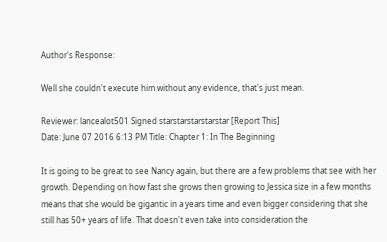Author's Response:

Well she couldn't execute him without any evidence, that's just mean.

Reviewer: lancealot501 Signed starstarstarstarstar [Report This]
Date: June 07 2016 6:13 PM Title: Chapter 1: In The Beginning

It is going to be great to see Nancy again, but there are a few problems that see with her growth. Depending on how fast she grows then growing to Jessica size in a few months means that she would be gigantic in a years time and even bigger considering that she still has 50+ years of life. That doesn't even take into consideration the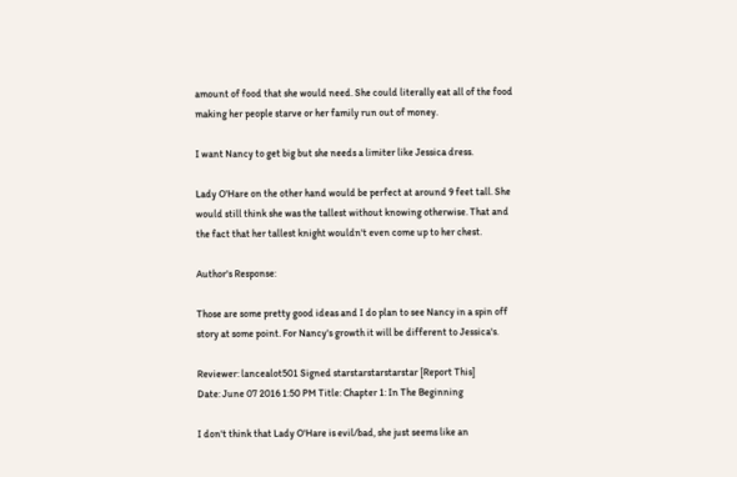amount of food that she would need. She could literally eat all of the food making her people starve or her family run out of money.

I want Nancy to get big but she needs a limiter like Jessica dress.

Lady O'Hare on the other hand would be perfect at around 9 feet tall. She would still think she was the tallest without knowing otherwise. That and the fact that her tallest knight wouldn't even come up to her chest.

Author's Response:

Those are some pretty good ideas and I do plan to see Nancy in a spin off story at some point. For Nancy's growth it will be different to Jessica's.

Reviewer: lancealot501 Signed starstarstarstarstar [Report This]
Date: June 07 2016 1:50 PM Title: Chapter 1: In The Beginning

I don't think that Lady O'Hare is evil/bad, she just seems like an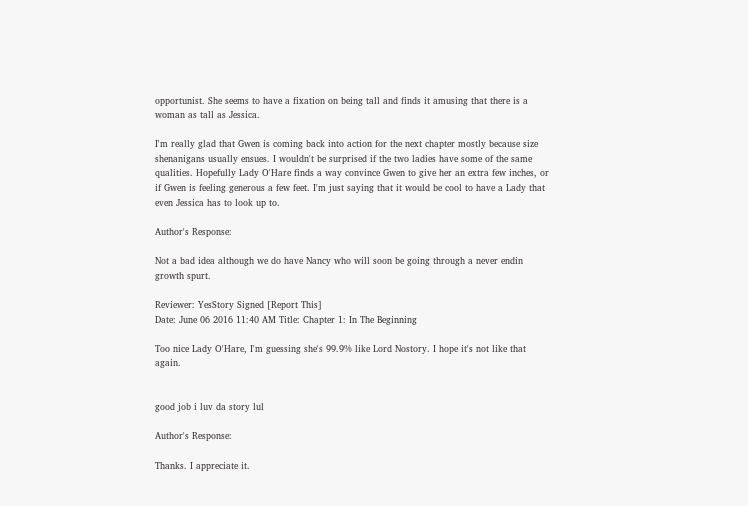opportunist. She seems to have a fixation on being tall and finds it amusing that there is a woman as tall as Jessica.

I'm really glad that Gwen is coming back into action for the next chapter mostly because size shenanigans usually ensues. I wouldn't be surprised if the two ladies have some of the same qualities. Hopefully Lady O'Hare finds a way convince Gwen to give her an extra few inches, or if Gwen is feeling generous a few feet. I'm just saying that it would be cool to have a Lady that even Jessica has to look up to.

Author's Response:

Not a bad idea although we do have Nancy who will soon be going through a never endin growth spurt.

Reviewer: YesStory Signed [Report This]
Date: June 06 2016 11:40 AM Title: Chapter 1: In The Beginning

Too nice Lady O'Hare, I'm guessing she's 99.9% like Lord Nostory. I hope it's not like that again.


good job i luv da story lul

Author's Response:

Thanks. I appreciate it.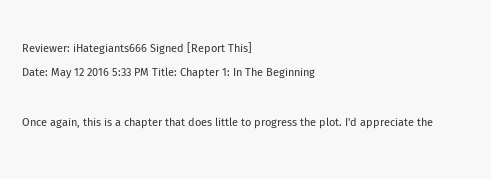Reviewer: iHategiants666 Signed [Report This]
Date: May 12 2016 5:33 PM Title: Chapter 1: In The Beginning

Once again, this is a chapter that does little to progress the plot. I'd appreciate the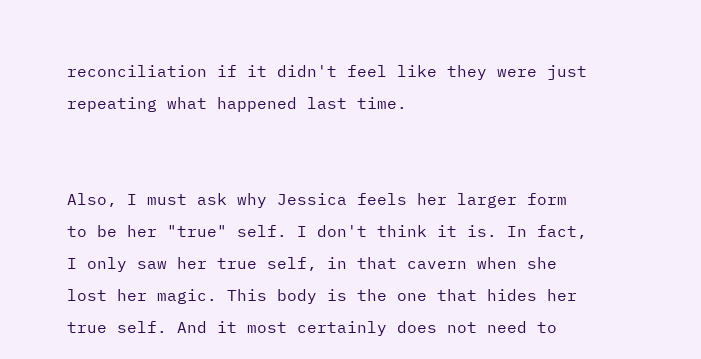reconciliation if it didn't feel like they were just repeating what happened last time.


Also, I must ask why Jessica feels her larger form to be her "true" self. I don't think it is. In fact, I only saw her true self, in that cavern when she lost her magic. This body is the one that hides her true self. And it most certainly does not need to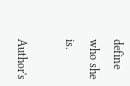define who she is.

Author's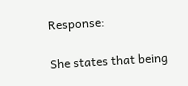Response:

She states that being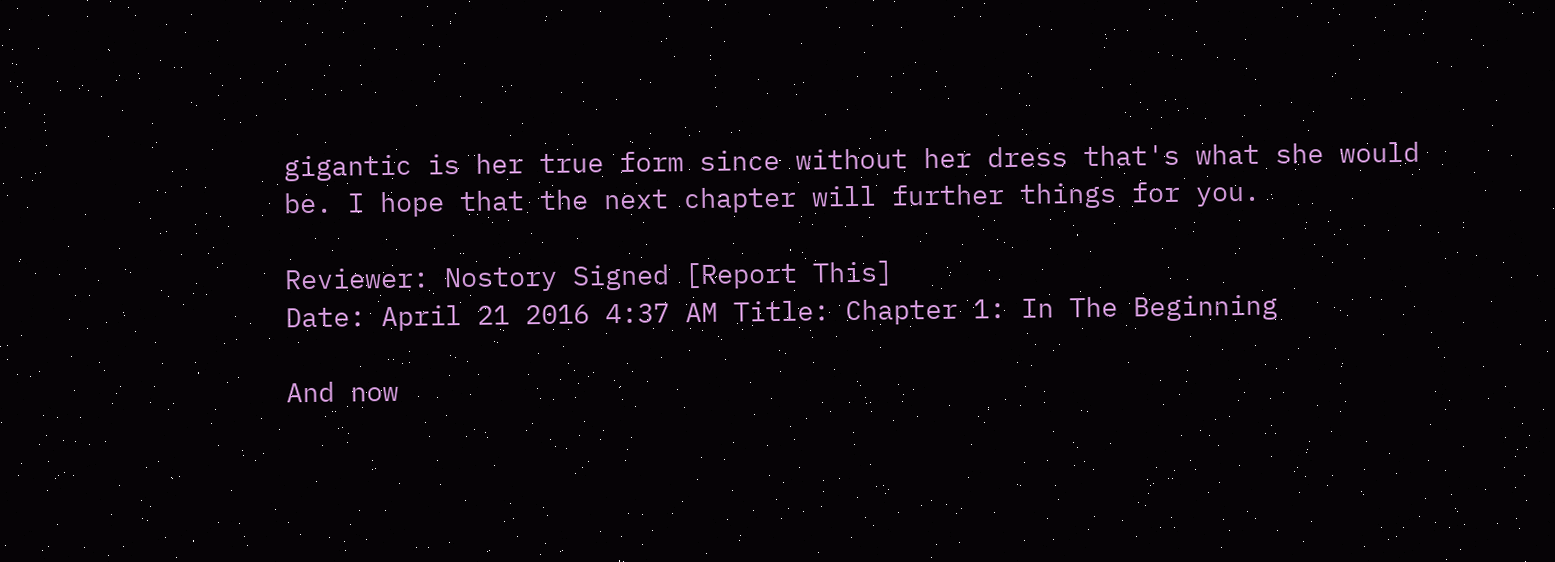gigantic is her true form since without her dress that's what she would be. I hope that the next chapter will further things for you.

Reviewer: Nostory Signed [Report This]
Date: April 21 2016 4:37 AM Title: Chapter 1: In The Beginning

And now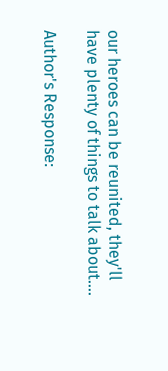our heroes can be reunited, they'll have plenty of things to talk about....

Author's Response: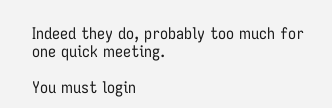Indeed they do, probably too much for one quick meeting.

You must login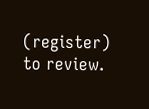(register) to review.